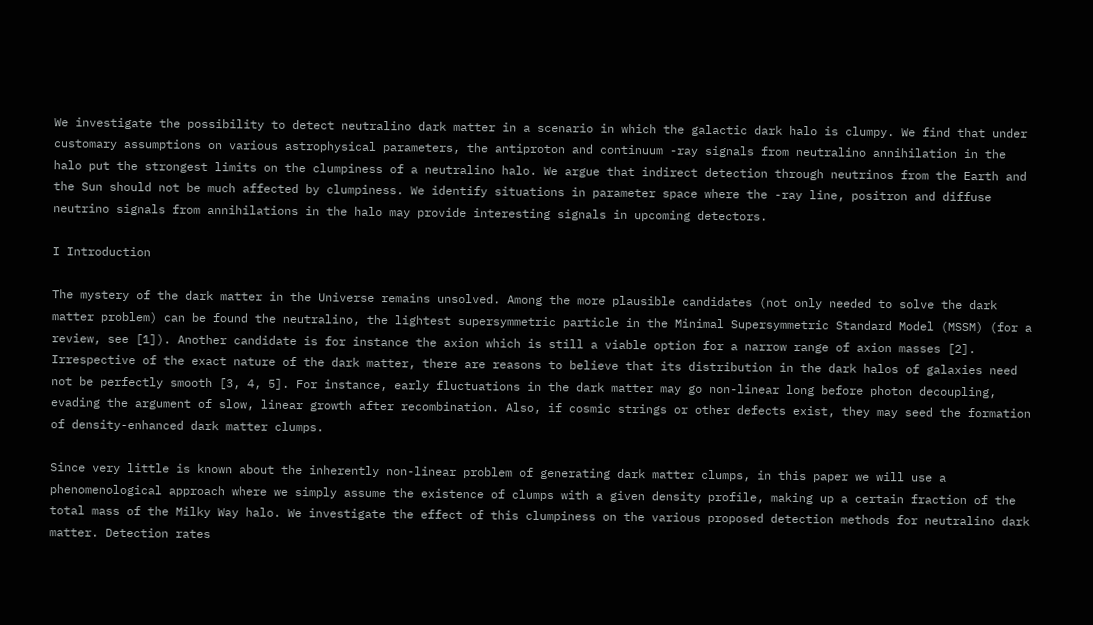We investigate the possibility to detect neutralino dark matter in a scenario in which the galactic dark halo is clumpy. We find that under customary assumptions on various astrophysical parameters, the antiproton and continuum -ray signals from neutralino annihilation in the halo put the strongest limits on the clumpiness of a neutralino halo. We argue that indirect detection through neutrinos from the Earth and the Sun should not be much affected by clumpiness. We identify situations in parameter space where the -ray line, positron and diffuse neutrino signals from annihilations in the halo may provide interesting signals in upcoming detectors.

I Introduction

The mystery of the dark matter in the Universe remains unsolved. Among the more plausible candidates (not only needed to solve the dark matter problem) can be found the neutralino, the lightest supersymmetric particle in the Minimal Supersymmetric Standard Model (MSSM) (for a review, see [1]). Another candidate is for instance the axion which is still a viable option for a narrow range of axion masses [2]. Irrespective of the exact nature of the dark matter, there are reasons to believe that its distribution in the dark halos of galaxies need not be perfectly smooth [3, 4, 5]. For instance, early fluctuations in the dark matter may go non-linear long before photon decoupling, evading the argument of slow, linear growth after recombination. Also, if cosmic strings or other defects exist, they may seed the formation of density-enhanced dark matter clumps.

Since very little is known about the inherently non-linear problem of generating dark matter clumps, in this paper we will use a phenomenological approach where we simply assume the existence of clumps with a given density profile, making up a certain fraction of the total mass of the Milky Way halo. We investigate the effect of this clumpiness on the various proposed detection methods for neutralino dark matter. Detection rates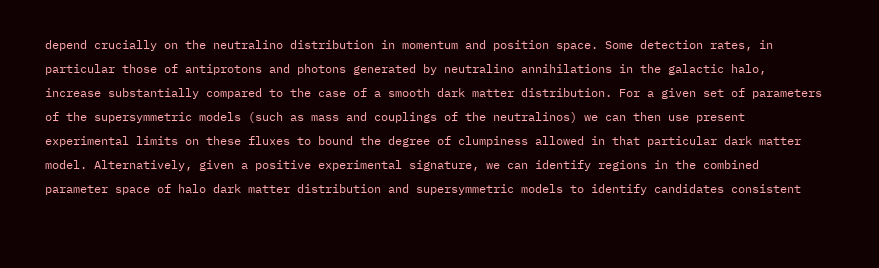depend crucially on the neutralino distribution in momentum and position space. Some detection rates, in particular those of antiprotons and photons generated by neutralino annihilations in the galactic halo, increase substantially compared to the case of a smooth dark matter distribution. For a given set of parameters of the supersymmetric models (such as mass and couplings of the neutralinos) we can then use present experimental limits on these fluxes to bound the degree of clumpiness allowed in that particular dark matter model. Alternatively, given a positive experimental signature, we can identify regions in the combined parameter space of halo dark matter distribution and supersymmetric models to identify candidates consistent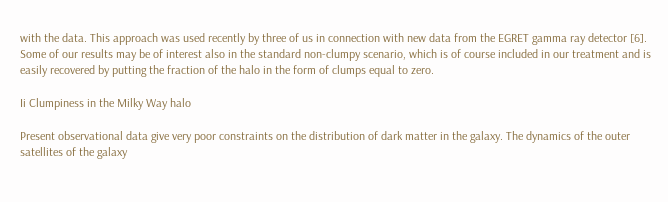with the data. This approach was used recently by three of us in connection with new data from the EGRET gamma ray detector [6]. Some of our results may be of interest also in the standard non-clumpy scenario, which is of course included in our treatment and is easily recovered by putting the fraction of the halo in the form of clumps equal to zero.

Ii Clumpiness in the Milky Way halo

Present observational data give very poor constraints on the distribution of dark matter in the galaxy. The dynamics of the outer satellites of the galaxy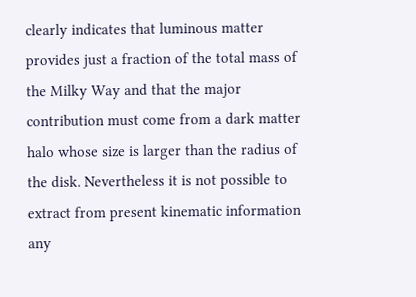clearly indicates that luminous matter provides just a fraction of the total mass of the Milky Way and that the major contribution must come from a dark matter halo whose size is larger than the radius of the disk. Nevertheless it is not possible to extract from present kinematic information any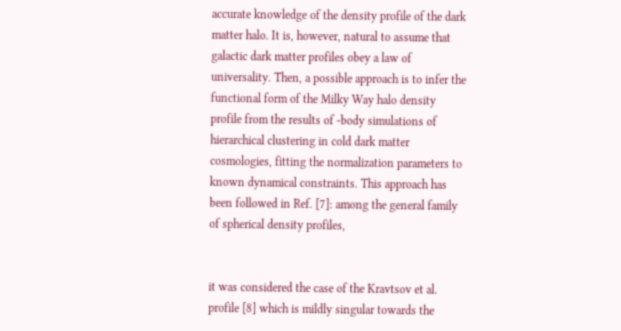accurate knowledge of the density profile of the dark matter halo. It is, however, natural to assume that galactic dark matter profiles obey a law of universality. Then, a possible approach is to infer the functional form of the Milky Way halo density profile from the results of -body simulations of hierarchical clustering in cold dark matter cosmologies, fitting the normalization parameters to known dynamical constraints. This approach has been followed in Ref. [7]: among the general family of spherical density profiles,


it was considered the case of the Kravtsov et al. profile [8] which is mildly singular towards the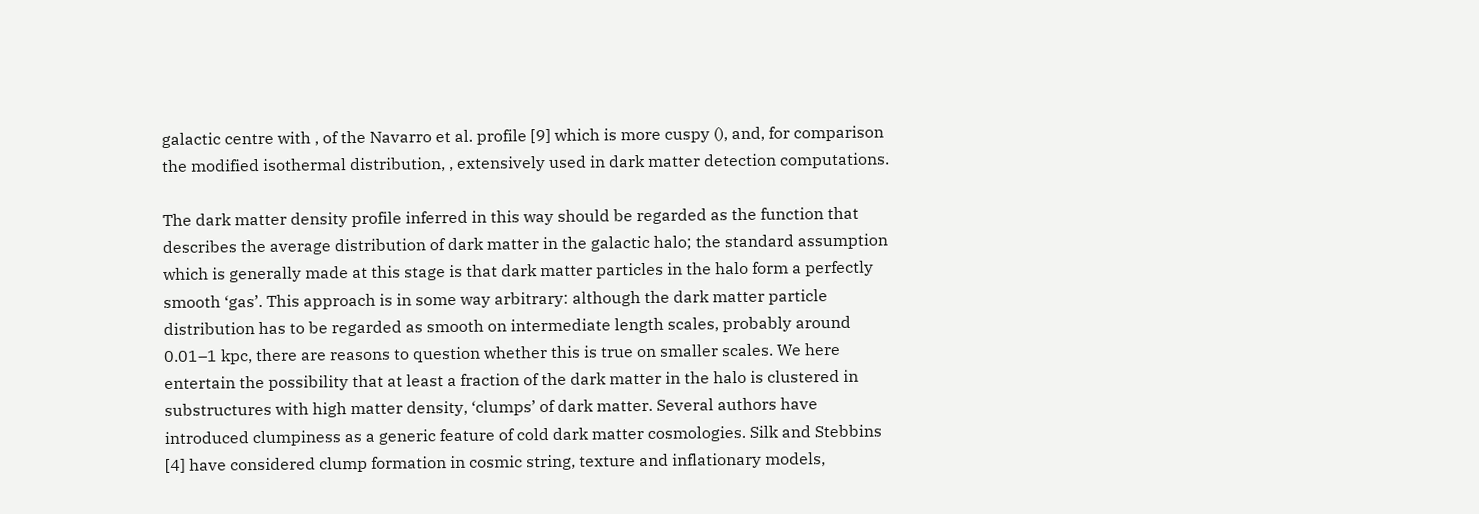galactic centre with , of the Navarro et al. profile [9] which is more cuspy (), and, for comparison the modified isothermal distribution, , extensively used in dark matter detection computations.

The dark matter density profile inferred in this way should be regarded as the function that describes the average distribution of dark matter in the galactic halo; the standard assumption which is generally made at this stage is that dark matter particles in the halo form a perfectly smooth ‘gas’. This approach is in some way arbitrary: although the dark matter particle distribution has to be regarded as smooth on intermediate length scales, probably around 0.01–1 kpc, there are reasons to question whether this is true on smaller scales. We here entertain the possibility that at least a fraction of the dark matter in the halo is clustered in substructures with high matter density, ‘clumps’ of dark matter. Several authors have introduced clumpiness as a generic feature of cold dark matter cosmologies. Silk and Stebbins [4] have considered clump formation in cosmic string, texture and inflationary models,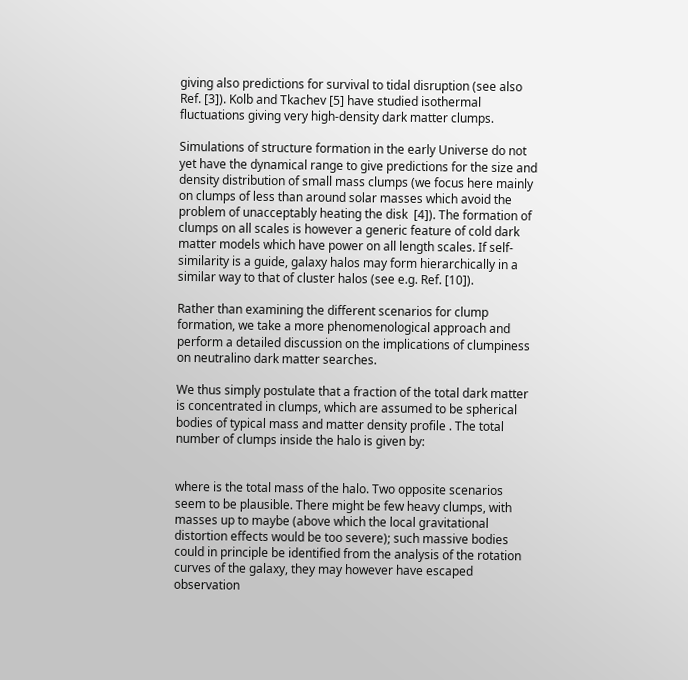giving also predictions for survival to tidal disruption (see also Ref. [3]). Kolb and Tkachev [5] have studied isothermal fluctuations giving very high-density dark matter clumps.

Simulations of structure formation in the early Universe do not yet have the dynamical range to give predictions for the size and density distribution of small mass clumps (we focus here mainly on clumps of less than around solar masses which avoid the problem of unacceptably heating the disk  [4]). The formation of clumps on all scales is however a generic feature of cold dark matter models which have power on all length scales. If self-similarity is a guide, galaxy halos may form hierarchically in a similar way to that of cluster halos (see e.g. Ref. [10]).

Rather than examining the different scenarios for clump formation, we take a more phenomenological approach and perform a detailed discussion on the implications of clumpiness on neutralino dark matter searches.

We thus simply postulate that a fraction of the total dark matter is concentrated in clumps, which are assumed to be spherical bodies of typical mass and matter density profile . The total number of clumps inside the halo is given by:


where is the total mass of the halo. Two opposite scenarios seem to be plausible. There might be few heavy clumps, with masses up to maybe (above which the local gravitational distortion effects would be too severe); such massive bodies could in principle be identified from the analysis of the rotation curves of the galaxy, they may however have escaped observation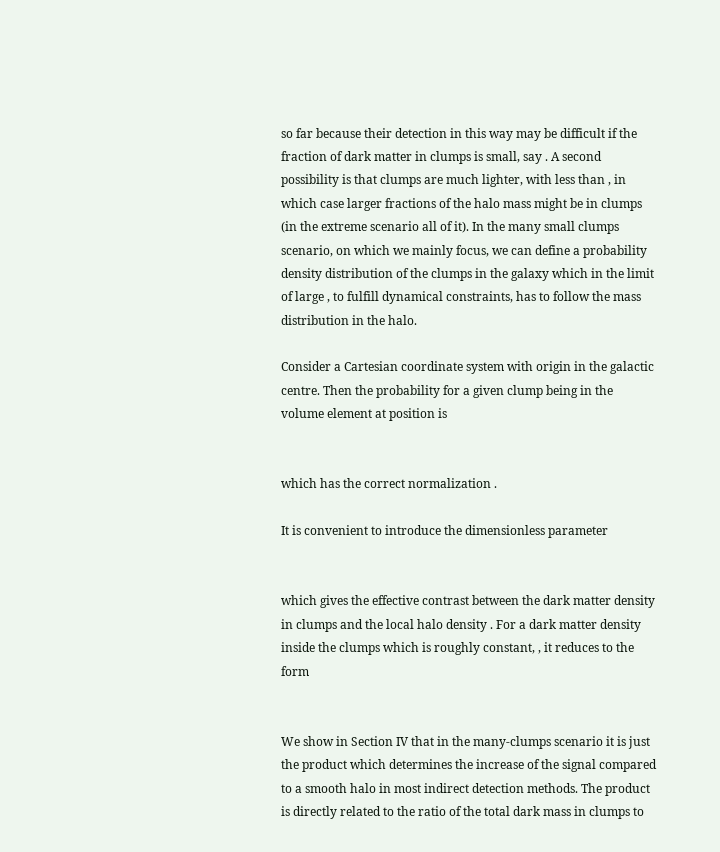so far because their detection in this way may be difficult if the fraction of dark matter in clumps is small, say . A second possibility is that clumps are much lighter, with less than , in which case larger fractions of the halo mass might be in clumps (in the extreme scenario all of it). In the many small clumps scenario, on which we mainly focus, we can define a probability density distribution of the clumps in the galaxy which in the limit of large , to fulfill dynamical constraints, has to follow the mass distribution in the halo.

Consider a Cartesian coordinate system with origin in the galactic centre. Then the probability for a given clump being in the volume element at position is


which has the correct normalization .

It is convenient to introduce the dimensionless parameter


which gives the effective contrast between the dark matter density in clumps and the local halo density . For a dark matter density inside the clumps which is roughly constant, , it reduces to the form


We show in Section IV that in the many-clumps scenario it is just the product which determines the increase of the signal compared to a smooth halo in most indirect detection methods. The product is directly related to the ratio of the total dark mass in clumps to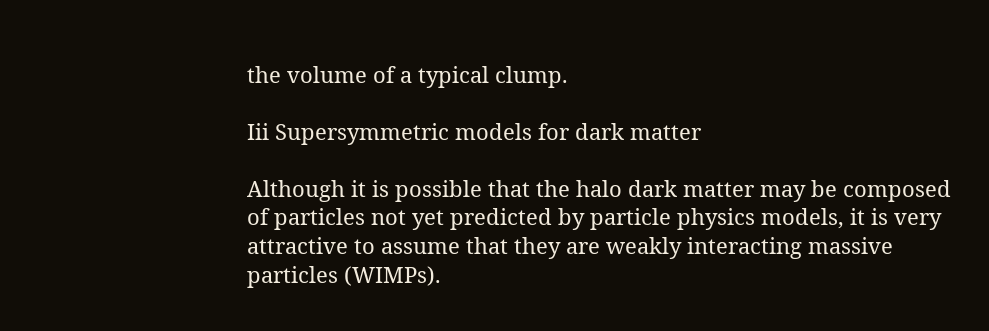the volume of a typical clump.

Iii Supersymmetric models for dark matter

Although it is possible that the halo dark matter may be composed of particles not yet predicted by particle physics models, it is very attractive to assume that they are weakly interacting massive particles (WIMPs).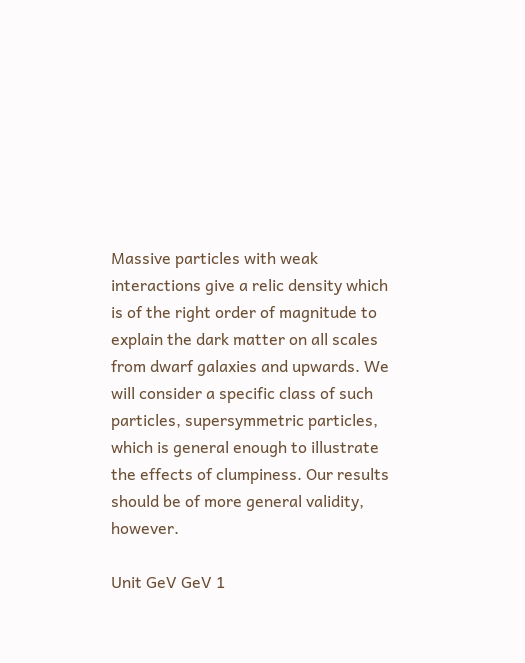Massive particles with weak interactions give a relic density which is of the right order of magnitude to explain the dark matter on all scales from dwarf galaxies and upwards. We will consider a specific class of such particles, supersymmetric particles, which is general enough to illustrate the effects of clumpiness. Our results should be of more general validity, however.

Unit GeV GeV 1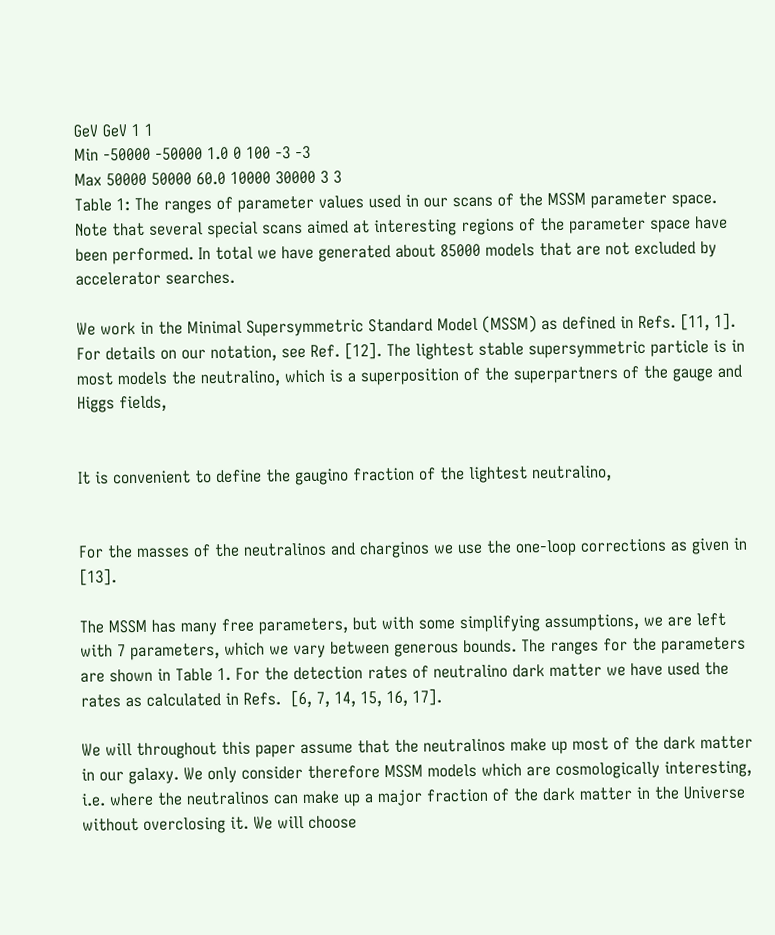GeV GeV 1 1
Min -50000 -50000 1.0 0 100 -3 -3
Max 50000 50000 60.0 10000 30000 3 3
Table 1: The ranges of parameter values used in our scans of the MSSM parameter space. Note that several special scans aimed at interesting regions of the parameter space have been performed. In total we have generated about 85000 models that are not excluded by accelerator searches.

We work in the Minimal Supersymmetric Standard Model (MSSM) as defined in Refs. [11, 1]. For details on our notation, see Ref. [12]. The lightest stable supersymmetric particle is in most models the neutralino, which is a superposition of the superpartners of the gauge and Higgs fields,


It is convenient to define the gaugino fraction of the lightest neutralino,


For the masses of the neutralinos and charginos we use the one-loop corrections as given in [13].

The MSSM has many free parameters, but with some simplifying assumptions, we are left with 7 parameters, which we vary between generous bounds. The ranges for the parameters are shown in Table 1. For the detection rates of neutralino dark matter we have used the rates as calculated in Refs.  [6, 7, 14, 15, 16, 17].

We will throughout this paper assume that the neutralinos make up most of the dark matter in our galaxy. We only consider therefore MSSM models which are cosmologically interesting, i.e. where the neutralinos can make up a major fraction of the dark matter in the Universe without overclosing it. We will choose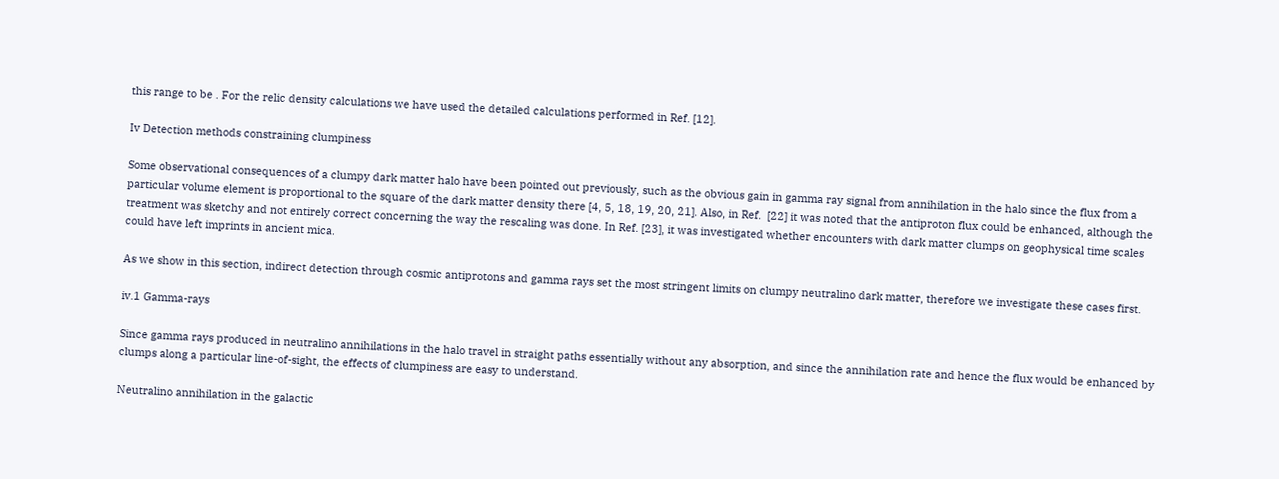this range to be . For the relic density calculations we have used the detailed calculations performed in Ref. [12].

Iv Detection methods constraining clumpiness

Some observational consequences of a clumpy dark matter halo have been pointed out previously, such as the obvious gain in gamma ray signal from annihilation in the halo since the flux from a particular volume element is proportional to the square of the dark matter density there [4, 5, 18, 19, 20, 21]. Also, in Ref.  [22] it was noted that the antiproton flux could be enhanced, although the treatment was sketchy and not entirely correct concerning the way the rescaling was done. In Ref. [23], it was investigated whether encounters with dark matter clumps on geophysical time scales could have left imprints in ancient mica.

As we show in this section, indirect detection through cosmic antiprotons and gamma rays set the most stringent limits on clumpy neutralino dark matter, therefore we investigate these cases first.

iv.1 Gamma-rays

Since gamma rays produced in neutralino annihilations in the halo travel in straight paths essentially without any absorption, and since the annihilation rate and hence the flux would be enhanced by clumps along a particular line-of-sight, the effects of clumpiness are easy to understand.

Neutralino annihilation in the galactic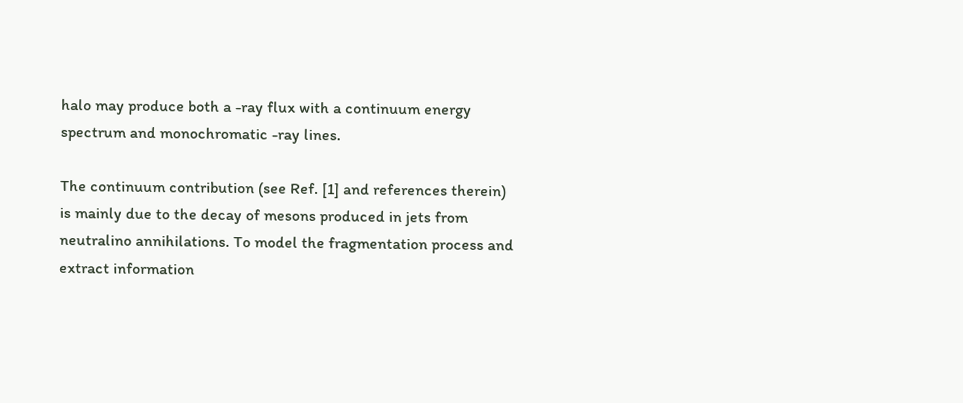halo may produce both a -ray flux with a continuum energy spectrum and monochromatic -ray lines.

The continuum contribution (see Ref. [1] and references therein) is mainly due to the decay of mesons produced in jets from neutralino annihilations. To model the fragmentation process and extract information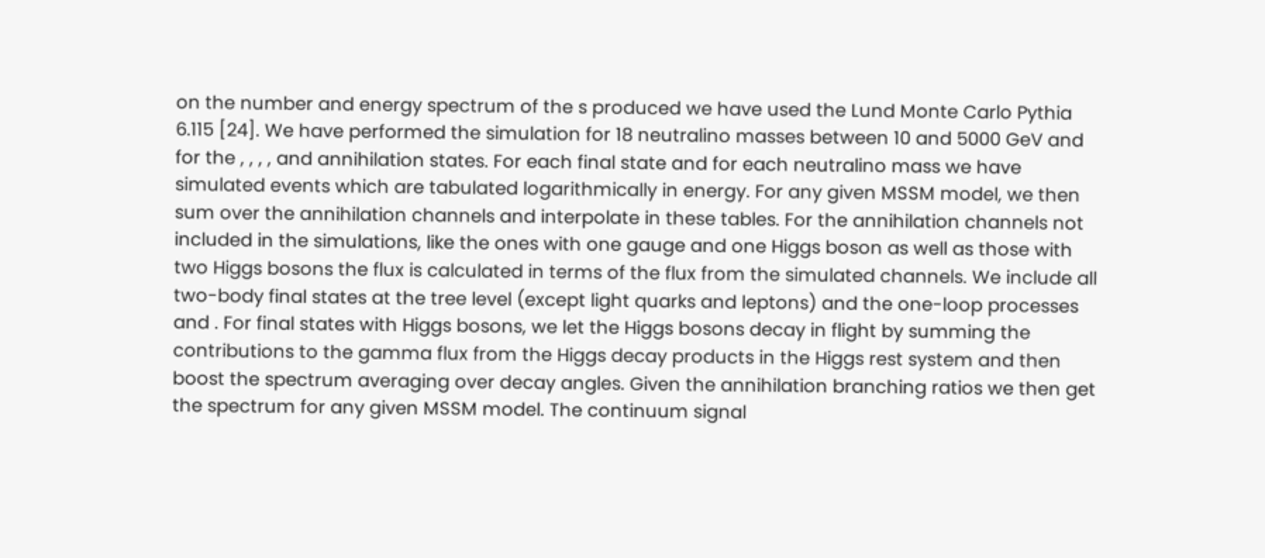on the number and energy spectrum of the s produced we have used the Lund Monte Carlo Pythia 6.115 [24]. We have performed the simulation for 18 neutralino masses between 10 and 5000 GeV and for the , , , , and annihilation states. For each final state and for each neutralino mass we have simulated events which are tabulated logarithmically in energy. For any given MSSM model, we then sum over the annihilation channels and interpolate in these tables. For the annihilation channels not included in the simulations, like the ones with one gauge and one Higgs boson as well as those with two Higgs bosons the flux is calculated in terms of the flux from the simulated channels. We include all two-body final states at the tree level (except light quarks and leptons) and the one-loop processes and . For final states with Higgs bosons, we let the Higgs bosons decay in flight by summing the contributions to the gamma flux from the Higgs decay products in the Higgs rest system and then boost the spectrum averaging over decay angles. Given the annihilation branching ratios we then get the spectrum for any given MSSM model. The continuum signal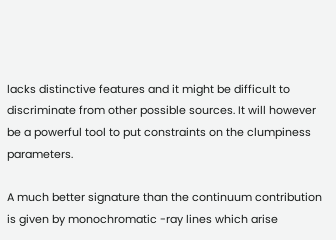lacks distinctive features and it might be difficult to discriminate from other possible sources. It will however be a powerful tool to put constraints on the clumpiness parameters.

A much better signature than the continuum contribution is given by monochromatic -ray lines which arise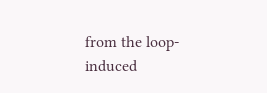from the loop-induced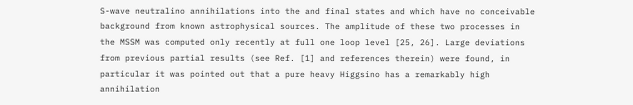S-wave neutralino annihilations into the and final states and which have no conceivable background from known astrophysical sources. The amplitude of these two processes in the MSSM was computed only recently at full one loop level [25, 26]. Large deviations from previous partial results (see Ref. [1] and references therein) were found, in particular it was pointed out that a pure heavy Higgsino has a remarkably high annihilation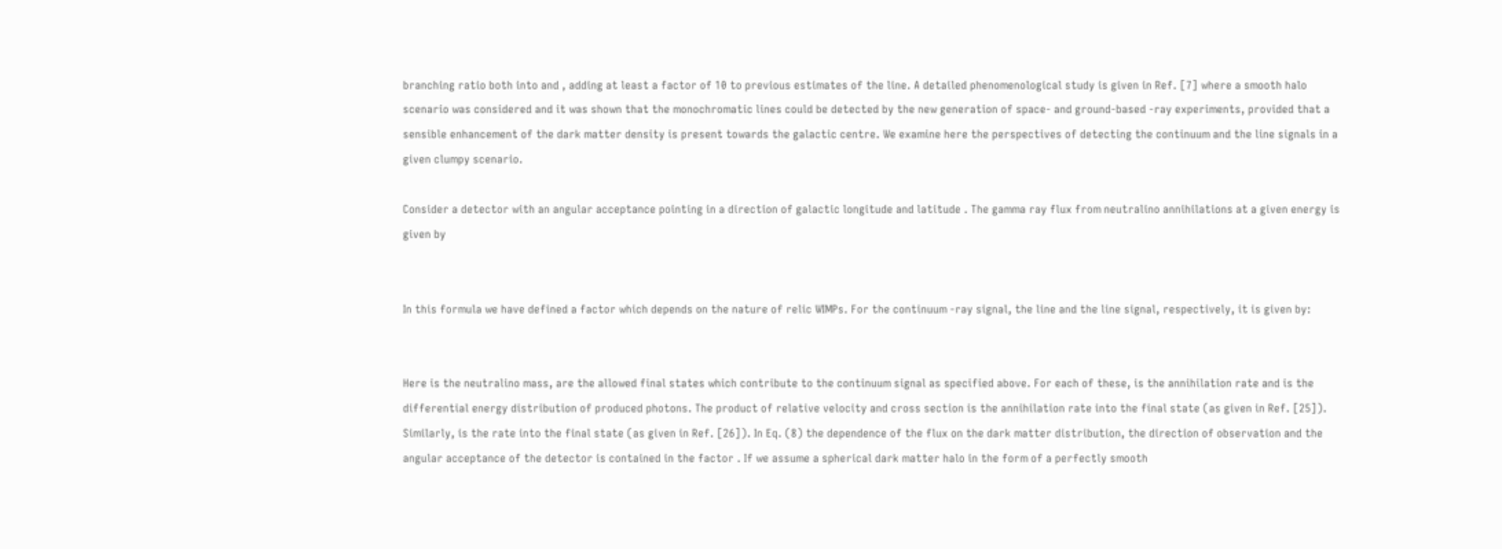branching ratio both into and , adding at least a factor of 10 to previous estimates of the line. A detailed phenomenological study is given in Ref. [7] where a smooth halo scenario was considered and it was shown that the monochromatic lines could be detected by the new generation of space- and ground-based -ray experiments, provided that a sensible enhancement of the dark matter density is present towards the galactic centre. We examine here the perspectives of detecting the continuum and the line signals in a given clumpy scenario.

Consider a detector with an angular acceptance pointing in a direction of galactic longitude and latitude . The gamma ray flux from neutralino annihilations at a given energy is given by


In this formula we have defined a factor which depends on the nature of relic WIMPs. For the continuum -ray signal, the line and the line signal, respectively, it is given by:


Here is the neutralino mass, are the allowed final states which contribute to the continuum signal as specified above. For each of these, is the annihilation rate and is the differential energy distribution of produced photons. The product of relative velocity and cross section is the annihilation rate into the final state (as given in Ref. [25]). Similarly, is the rate into the final state (as given in Ref. [26]). In Eq. (8) the dependence of the flux on the dark matter distribution, the direction of observation and the angular acceptance of the detector is contained in the factor . If we assume a spherical dark matter halo in the form of a perfectly smooth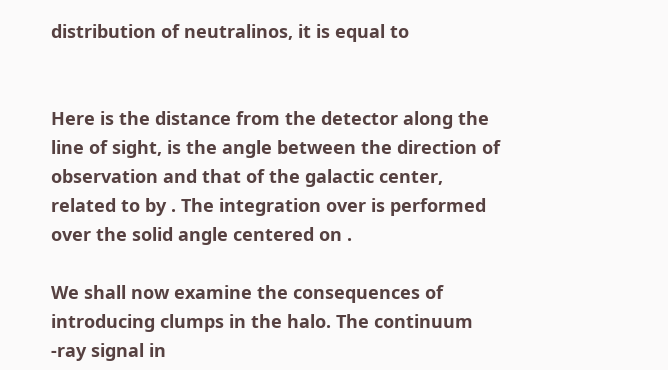distribution of neutralinos, it is equal to


Here is the distance from the detector along the line of sight, is the angle between the direction of observation and that of the galactic center, related to by . The integration over is performed over the solid angle centered on .

We shall now examine the consequences of introducing clumps in the halo. The continuum -ray signal in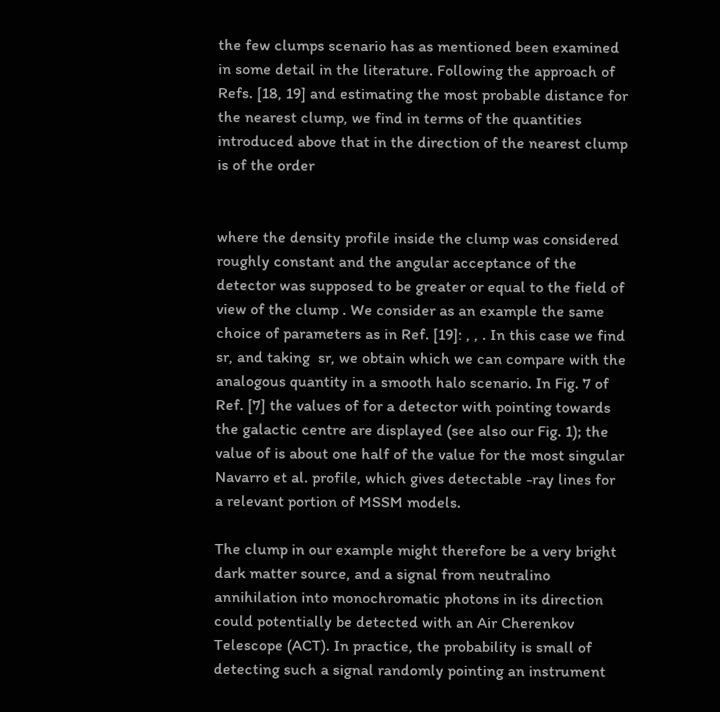the few clumps scenario has as mentioned been examined in some detail in the literature. Following the approach of Refs. [18, 19] and estimating the most probable distance for the nearest clump, we find in terms of the quantities introduced above that in the direction of the nearest clump is of the order


where the density profile inside the clump was considered roughly constant and the angular acceptance of the detector was supposed to be greater or equal to the field of view of the clump . We consider as an example the same choice of parameters as in Ref. [19]: , , . In this case we find  sr, and taking  sr, we obtain which we can compare with the analogous quantity in a smooth halo scenario. In Fig. 7 of Ref. [7] the values of for a detector with pointing towards the galactic centre are displayed (see also our Fig. 1); the value of is about one half of the value for the most singular Navarro et al. profile, which gives detectable -ray lines for a relevant portion of MSSM models.

The clump in our example might therefore be a very bright dark matter source, and a signal from neutralino annihilation into monochromatic photons in its direction could potentially be detected with an Air Cherenkov Telescope (ACT). In practice, the probability is small of detecting such a signal randomly pointing an instrument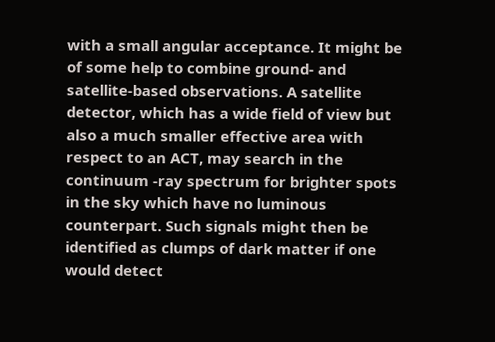with a small angular acceptance. It might be of some help to combine ground- and satellite-based observations. A satellite detector, which has a wide field of view but also a much smaller effective area with respect to an ACT, may search in the continuum -ray spectrum for brighter spots in the sky which have no luminous counterpart. Such signals might then be identified as clumps of dark matter if one would detect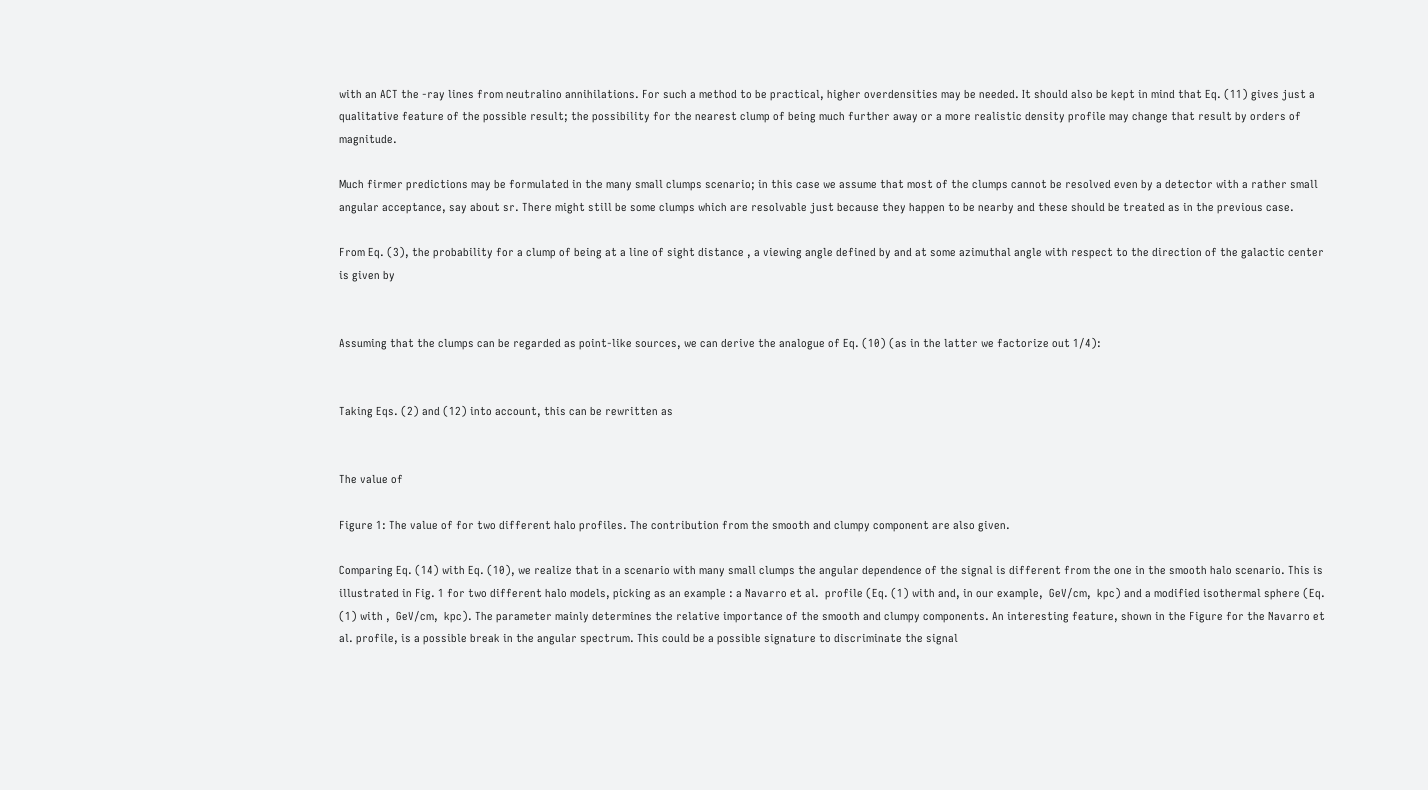with an ACT the -ray lines from neutralino annihilations. For such a method to be practical, higher overdensities may be needed. It should also be kept in mind that Eq. (11) gives just a qualitative feature of the possible result; the possibility for the nearest clump of being much further away or a more realistic density profile may change that result by orders of magnitude.

Much firmer predictions may be formulated in the many small clumps scenario; in this case we assume that most of the clumps cannot be resolved even by a detector with a rather small angular acceptance, say about sr. There might still be some clumps which are resolvable just because they happen to be nearby and these should be treated as in the previous case.

From Eq. (3), the probability for a clump of being at a line of sight distance , a viewing angle defined by and at some azimuthal angle with respect to the direction of the galactic center is given by


Assuming that the clumps can be regarded as point-like sources, we can derive the analogue of Eq. (10) (as in the latter we factorize out 1/4):


Taking Eqs. (2) and (12) into account, this can be rewritten as


The value of

Figure 1: The value of for two different halo profiles. The contribution from the smooth and clumpy component are also given.

Comparing Eq. (14) with Eq. (10), we realize that in a scenario with many small clumps the angular dependence of the signal is different from the one in the smooth halo scenario. This is illustrated in Fig. 1 for two different halo models, picking as an example : a Navarro et al.  profile (Eq. (1) with and, in our example,  GeV/cm,  kpc) and a modified isothermal sphere (Eq. (1) with ,  GeV/cm,  kpc). The parameter mainly determines the relative importance of the smooth and clumpy components. An interesting feature, shown in the Figure for the Navarro et al. profile, is a possible break in the angular spectrum. This could be a possible signature to discriminate the signal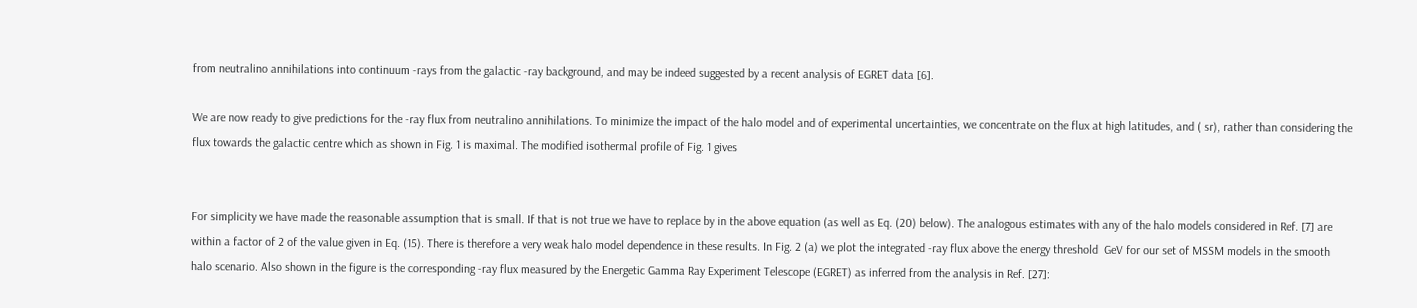from neutralino annihilations into continuum -rays from the galactic -ray background, and may be indeed suggested by a recent analysis of EGRET data [6].

We are now ready to give predictions for the -ray flux from neutralino annihilations. To minimize the impact of the halo model and of experimental uncertainties, we concentrate on the flux at high latitudes, and ( sr), rather than considering the flux towards the galactic centre which as shown in Fig. 1 is maximal. The modified isothermal profile of Fig. 1 gives


For simplicity we have made the reasonable assumption that is small. If that is not true we have to replace by in the above equation (as well as Eq. (20) below). The analogous estimates with any of the halo models considered in Ref. [7] are within a factor of 2 of the value given in Eq. (15). There is therefore a very weak halo model dependence in these results. In Fig. 2 (a) we plot the integrated -ray flux above the energy threshold  GeV for our set of MSSM models in the smooth halo scenario. Also shown in the figure is the corresponding -ray flux measured by the Energetic Gamma Ray Experiment Telescope (EGRET) as inferred from the analysis in Ref. [27]: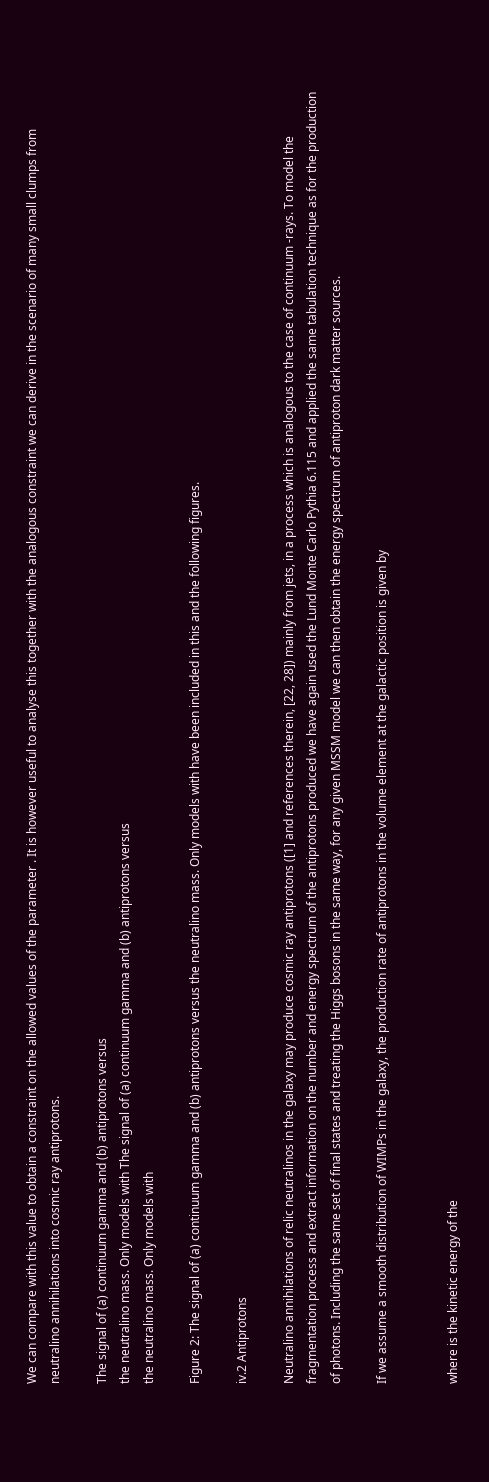We can compare with this value to obtain a constraint on the allowed values of the parameter . It is however useful to analyse this together with the analogous constraint we can derive in the scenario of many small clumps from neutralino annihilations into cosmic ray antiprotons.

The signal of (a) continuum gamma and (b) antiprotons versus
the neutralino mass. Only models with The signal of (a) continuum gamma and (b) antiprotons versus
the neutralino mass. Only models with

Figure 2: The signal of (a) continuum gamma and (b) antiprotons versus the neutralino mass. Only models with have been included in this and the following figures.

iv.2 Antiprotons

Neutralino annihilations of relic neutralinos in the galaxy may produce cosmic ray antiprotons ([1] and references therein, [22, 28]) mainly from jets, in a process which is analogous to the case of continuum -rays. To model the fragmentation process and extract information on the number and energy spectrum of the antiprotons produced we have again used the Lund Monte Carlo Pythia 6.115 and applied the same tabulation technique as for the production of photons. Including the same set of final states and treating the Higgs bosons in the same way, for any given MSSM model we can then obtain the energy spectrum of antiproton dark matter sources.

If we assume a smooth distribution of WIMPs in the galaxy, the production rate of antiprotons in the volume element at the galactic position is given by


where is the kinetic energy of the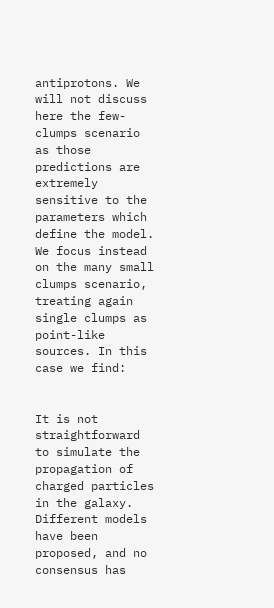antiprotons. We will not discuss here the few-clumps scenario as those predictions are extremely sensitive to the parameters which define the model. We focus instead on the many small clumps scenario, treating again single clumps as point-like sources. In this case we find:


It is not straightforward to simulate the propagation of charged particles in the galaxy. Different models have been proposed, and no consensus has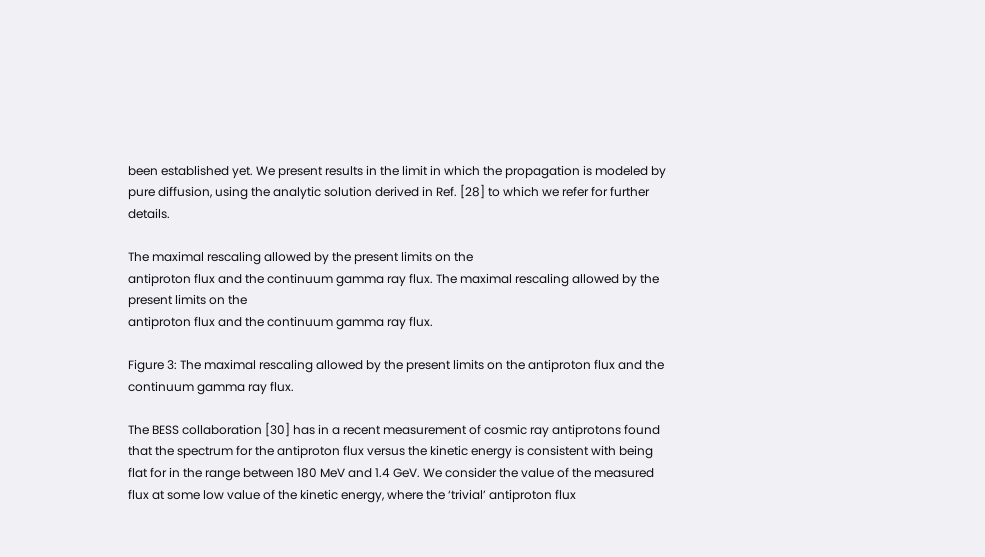been established yet. We present results in the limit in which the propagation is modeled by pure diffusion, using the analytic solution derived in Ref. [28] to which we refer for further details.

The maximal rescaling allowed by the present limits on the
antiproton flux and the continuum gamma ray flux. The maximal rescaling allowed by the present limits on the
antiproton flux and the continuum gamma ray flux.

Figure 3: The maximal rescaling allowed by the present limits on the antiproton flux and the continuum gamma ray flux.

The BESS collaboration [30] has in a recent measurement of cosmic ray antiprotons found that the spectrum for the antiproton flux versus the kinetic energy is consistent with being flat for in the range between 180 MeV and 1.4 GeV. We consider the value of the measured flux at some low value of the kinetic energy, where the ‘trivial’ antiproton flux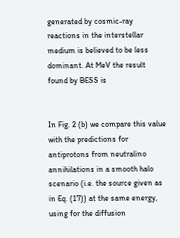generated by cosmic-ray reactions in the interstellar medium is believed to be less dominant. At MeV the result found by BESS is


In Fig. 2 (b) we compare this value with the predictions for antiprotons from neutralino annihilations in a smooth halo scenario (i.e. the source given as in Eq. (17)) at the same energy, using for the diffusion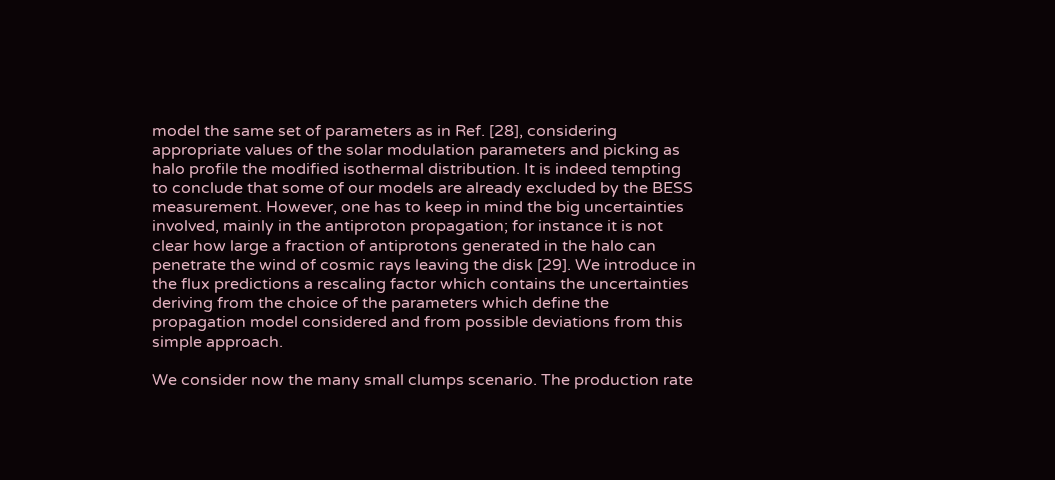model the same set of parameters as in Ref. [28], considering appropriate values of the solar modulation parameters and picking as halo profile the modified isothermal distribution. It is indeed tempting to conclude that some of our models are already excluded by the BESS measurement. However, one has to keep in mind the big uncertainties involved, mainly in the antiproton propagation; for instance it is not clear how large a fraction of antiprotons generated in the halo can penetrate the wind of cosmic rays leaving the disk [29]. We introduce in the flux predictions a rescaling factor which contains the uncertainties deriving from the choice of the parameters which define the propagation model considered and from possible deviations from this simple approach.

We consider now the many small clumps scenario. The production rate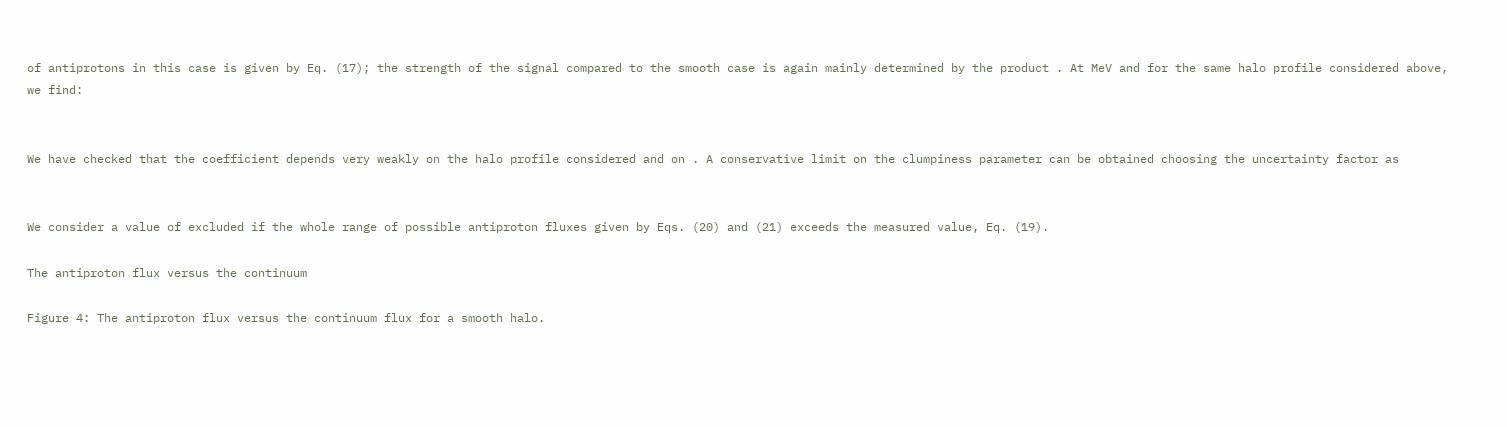of antiprotons in this case is given by Eq. (17); the strength of the signal compared to the smooth case is again mainly determined by the product . At MeV and for the same halo profile considered above, we find:


We have checked that the coefficient depends very weakly on the halo profile considered and on . A conservative limit on the clumpiness parameter can be obtained choosing the uncertainty factor as


We consider a value of excluded if the whole range of possible antiproton fluxes given by Eqs. (20) and (21) exceeds the measured value, Eq. (19).

The antiproton flux versus the continuum

Figure 4: The antiproton flux versus the continuum flux for a smooth halo.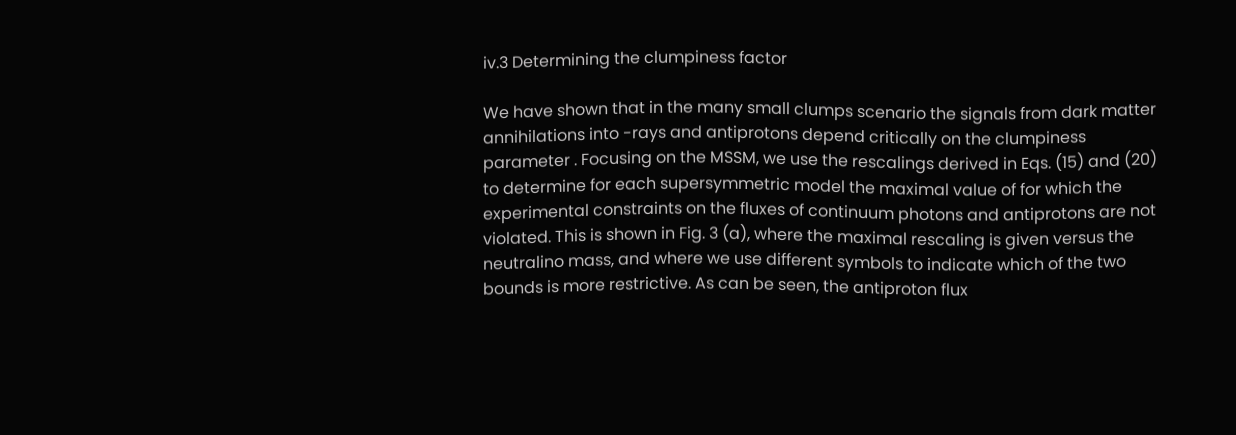iv.3 Determining the clumpiness factor

We have shown that in the many small clumps scenario the signals from dark matter annihilations into -rays and antiprotons depend critically on the clumpiness parameter . Focusing on the MSSM, we use the rescalings derived in Eqs. (15) and (20) to determine for each supersymmetric model the maximal value of for which the experimental constraints on the fluxes of continuum photons and antiprotons are not violated. This is shown in Fig. 3 (a), where the maximal rescaling is given versus the neutralino mass, and where we use different symbols to indicate which of the two bounds is more restrictive. As can be seen, the antiproton flux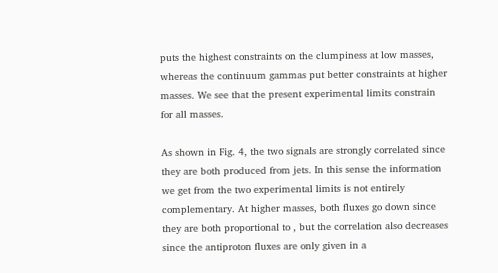puts the highest constraints on the clumpiness at low masses, whereas the continuum gammas put better constraints at higher masses. We see that the present experimental limits constrain for all masses.

As shown in Fig. 4, the two signals are strongly correlated since they are both produced from jets. In this sense the information we get from the two experimental limits is not entirely complementary. At higher masses, both fluxes go down since they are both proportional to , but the correlation also decreases since the antiproton fluxes are only given in a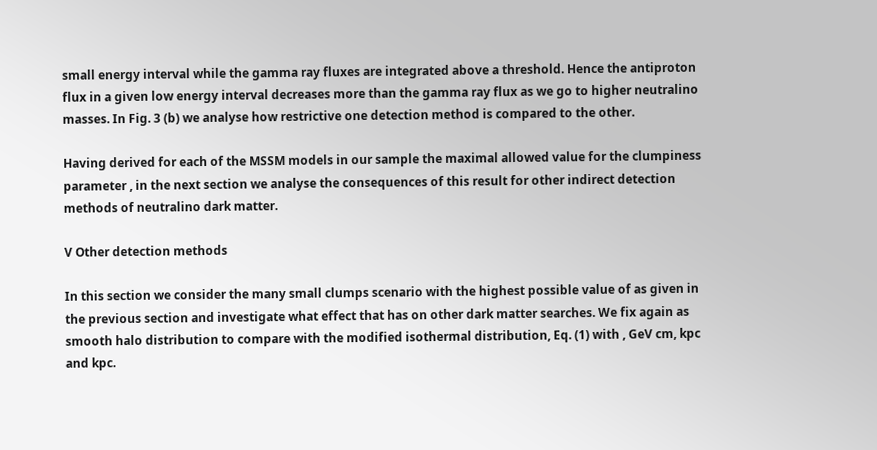small energy interval while the gamma ray fluxes are integrated above a threshold. Hence the antiproton flux in a given low energy interval decreases more than the gamma ray flux as we go to higher neutralino masses. In Fig. 3 (b) we analyse how restrictive one detection method is compared to the other.

Having derived for each of the MSSM models in our sample the maximal allowed value for the clumpiness parameter , in the next section we analyse the consequences of this result for other indirect detection methods of neutralino dark matter.

V Other detection methods

In this section we consider the many small clumps scenario with the highest possible value of as given in the previous section and investigate what effect that has on other dark matter searches. We fix again as smooth halo distribution to compare with the modified isothermal distribution, Eq. (1) with , GeV cm, kpc and kpc.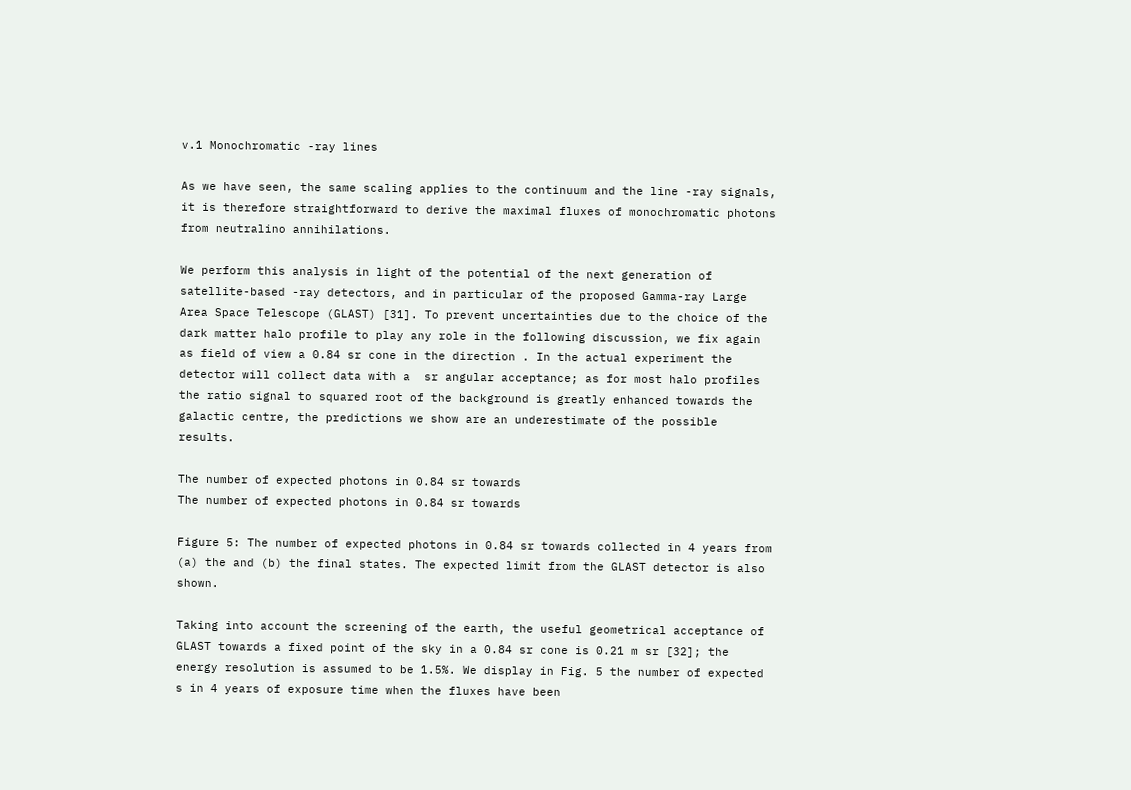v.1 Monochromatic -ray lines

As we have seen, the same scaling applies to the continuum and the line -ray signals, it is therefore straightforward to derive the maximal fluxes of monochromatic photons from neutralino annihilations.

We perform this analysis in light of the potential of the next generation of satellite-based -ray detectors, and in particular of the proposed Gamma-ray Large Area Space Telescope (GLAST) [31]. To prevent uncertainties due to the choice of the dark matter halo profile to play any role in the following discussion, we fix again as field of view a 0.84 sr cone in the direction . In the actual experiment the detector will collect data with a  sr angular acceptance; as for most halo profiles the ratio signal to squared root of the background is greatly enhanced towards the galactic centre, the predictions we show are an underestimate of the possible results.

The number of expected photons in 0.84 sr towards
The number of expected photons in 0.84 sr towards

Figure 5: The number of expected photons in 0.84 sr towards collected in 4 years from (a) the and (b) the final states. The expected limit from the GLAST detector is also shown.

Taking into account the screening of the earth, the useful geometrical acceptance of GLAST towards a fixed point of the sky in a 0.84 sr cone is 0.21 m sr [32]; the energy resolution is assumed to be 1.5%. We display in Fig. 5 the number of expected s in 4 years of exposure time when the fluxes have been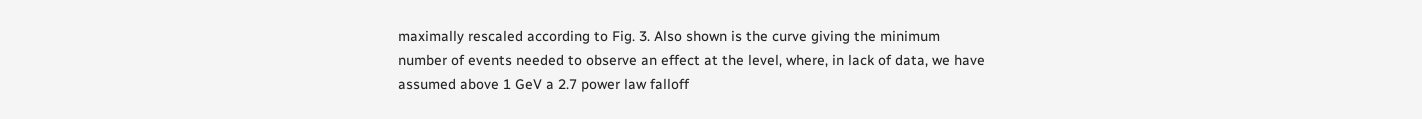maximally rescaled according to Fig. 3. Also shown is the curve giving the minimum number of events needed to observe an effect at the level, where, in lack of data, we have assumed above 1 GeV a 2.7 power law falloff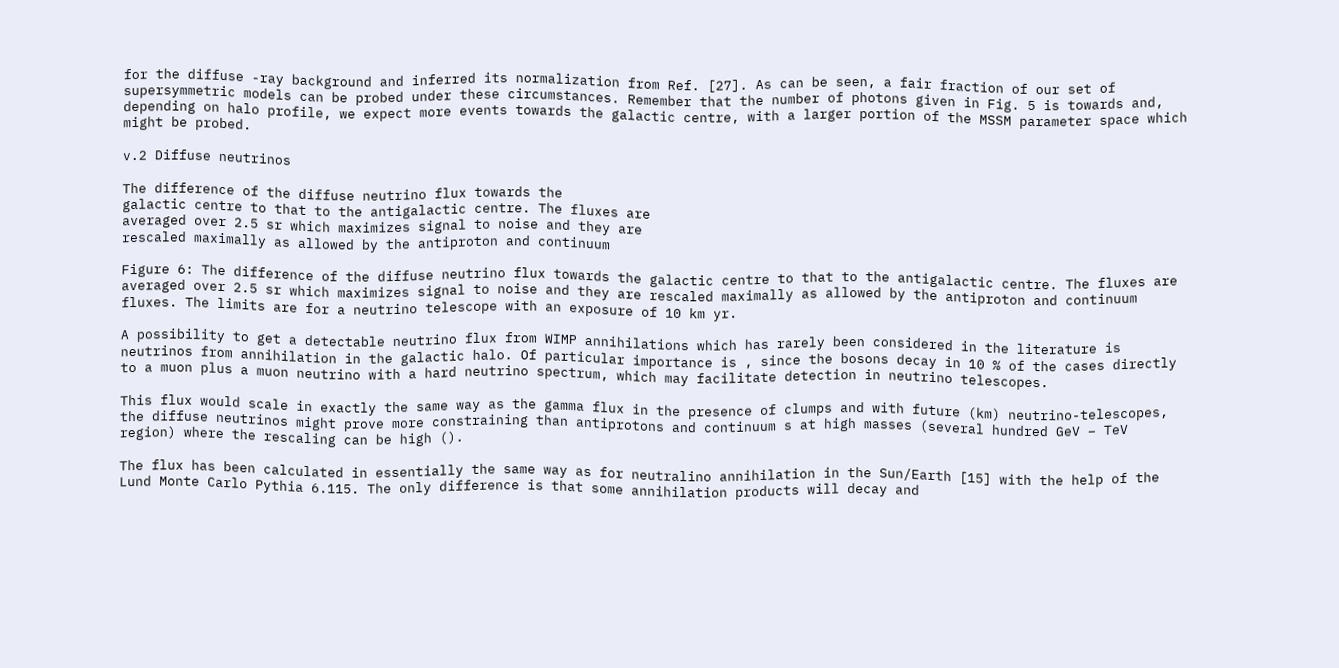for the diffuse -ray background and inferred its normalization from Ref. [27]. As can be seen, a fair fraction of our set of supersymmetric models can be probed under these circumstances. Remember that the number of photons given in Fig. 5 is towards and, depending on halo profile, we expect more events towards the galactic centre, with a larger portion of the MSSM parameter space which might be probed.

v.2 Diffuse neutrinos

The difference of the diffuse neutrino flux towards the
galactic centre to that to the antigalactic centre. The fluxes are
averaged over 2.5 sr which maximizes signal to noise and they are
rescaled maximally as allowed by the antiproton and continuum

Figure 6: The difference of the diffuse neutrino flux towards the galactic centre to that to the antigalactic centre. The fluxes are averaged over 2.5 sr which maximizes signal to noise and they are rescaled maximally as allowed by the antiproton and continuum fluxes. The limits are for a neutrino telescope with an exposure of 10 km yr.

A possibility to get a detectable neutrino flux from WIMP annihilations which has rarely been considered in the literature is neutrinos from annihilation in the galactic halo. Of particular importance is , since the bosons decay in 10 % of the cases directly to a muon plus a muon neutrino with a hard neutrino spectrum, which may facilitate detection in neutrino telescopes.

This flux would scale in exactly the same way as the gamma flux in the presence of clumps and with future (km) neutrino-telescopes, the diffuse neutrinos might prove more constraining than antiprotons and continuum s at high masses (several hundred GeV – TeV region) where the rescaling can be high ().

The flux has been calculated in essentially the same way as for neutralino annihilation in the Sun/Earth [15] with the help of the Lund Monte Carlo Pythia 6.115. The only difference is that some annihilation products will decay and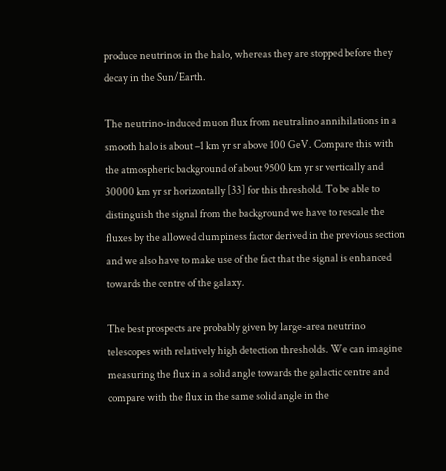produce neutrinos in the halo, whereas they are stopped before they decay in the Sun/Earth.

The neutrino-induced muon flux from neutralino annihilations in a smooth halo is about –1 km yr sr above 100 GeV. Compare this with the atmospheric background of about 9500 km yr sr vertically and 30000 km yr sr horizontally [33] for this threshold. To be able to distinguish the signal from the background we have to rescale the fluxes by the allowed clumpiness factor derived in the previous section and we also have to make use of the fact that the signal is enhanced towards the centre of the galaxy.

The best prospects are probably given by large-area neutrino telescopes with relatively high detection thresholds. We can imagine measuring the flux in a solid angle towards the galactic centre and compare with the flux in the same solid angle in the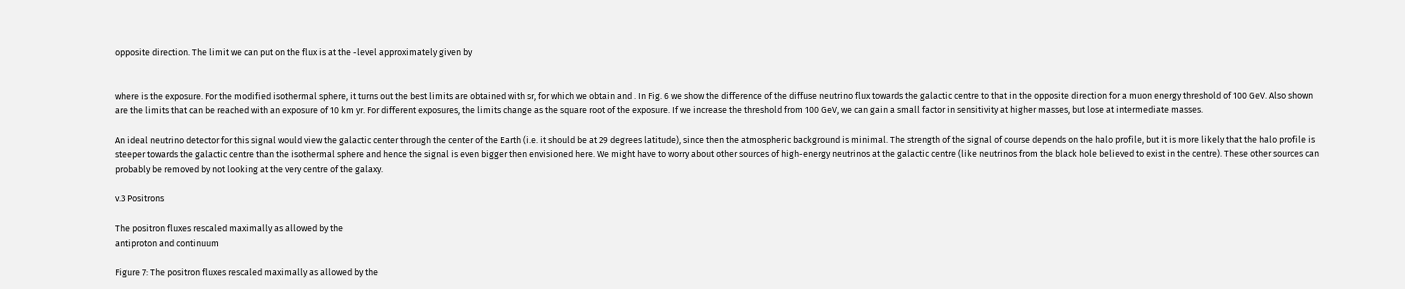opposite direction. The limit we can put on the flux is at the -level approximately given by


where is the exposure. For the modified isothermal sphere, it turns out the best limits are obtained with sr, for which we obtain and . In Fig. 6 we show the difference of the diffuse neutrino flux towards the galactic centre to that in the opposite direction for a muon energy threshold of 100 GeV. Also shown are the limits that can be reached with an exposure of 10 km yr. For different exposures, the limits change as the square root of the exposure. If we increase the threshold from 100 GeV, we can gain a small factor in sensitivity at higher masses, but lose at intermediate masses.

An ideal neutrino detector for this signal would view the galactic center through the center of the Earth (i.e. it should be at 29 degrees latitude), since then the atmospheric background is minimal. The strength of the signal of course depends on the halo profile, but it is more likely that the halo profile is steeper towards the galactic centre than the isothermal sphere and hence the signal is even bigger then envisioned here. We might have to worry about other sources of high-energy neutrinos at the galactic centre (like neutrinos from the black hole believed to exist in the centre). These other sources can probably be removed by not looking at the very centre of the galaxy.

v.3 Positrons

The positron fluxes rescaled maximally as allowed by the
antiproton and continuum

Figure 7: The positron fluxes rescaled maximally as allowed by the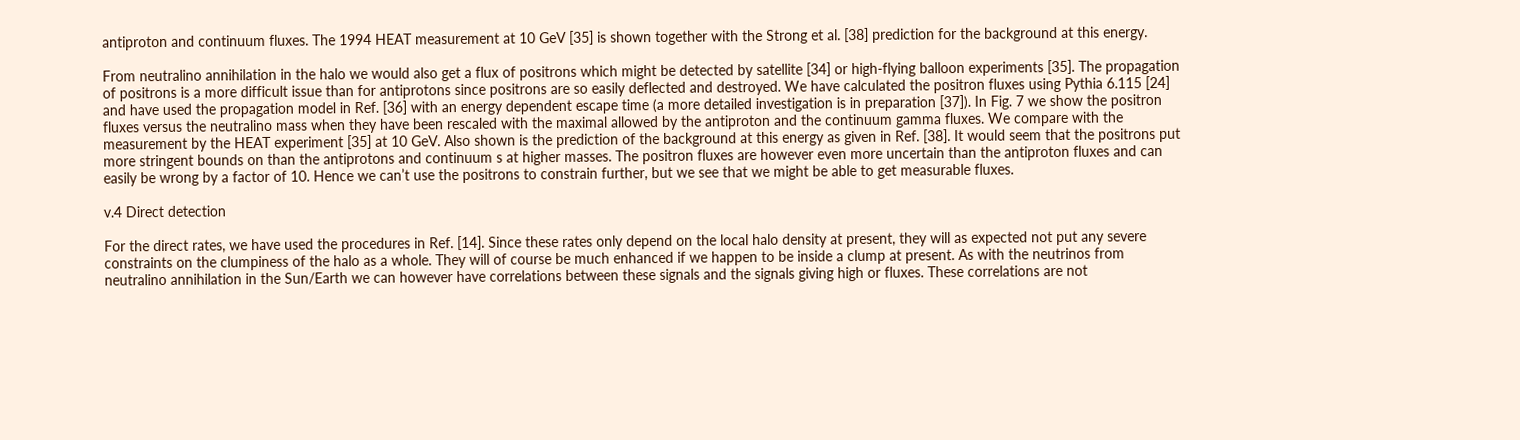antiproton and continuum fluxes. The 1994 HEAT measurement at 10 GeV [35] is shown together with the Strong et al. [38] prediction for the background at this energy.

From neutralino annihilation in the halo we would also get a flux of positrons which might be detected by satellite [34] or high-flying balloon experiments [35]. The propagation of positrons is a more difficult issue than for antiprotons since positrons are so easily deflected and destroyed. We have calculated the positron fluxes using Pythia 6.115 [24] and have used the propagation model in Ref. [36] with an energy dependent escape time (a more detailed investigation is in preparation [37]). In Fig. 7 we show the positron fluxes versus the neutralino mass when they have been rescaled with the maximal allowed by the antiproton and the continuum gamma fluxes. We compare with the measurement by the HEAT experiment [35] at 10 GeV. Also shown is the prediction of the background at this energy as given in Ref. [38]. It would seem that the positrons put more stringent bounds on than the antiprotons and continuum s at higher masses. The positron fluxes are however even more uncertain than the antiproton fluxes and can easily be wrong by a factor of 10. Hence we can’t use the positrons to constrain further, but we see that we might be able to get measurable fluxes.

v.4 Direct detection

For the direct rates, we have used the procedures in Ref. [14]. Since these rates only depend on the local halo density at present, they will as expected not put any severe constraints on the clumpiness of the halo as a whole. They will of course be much enhanced if we happen to be inside a clump at present. As with the neutrinos from neutralino annihilation in the Sun/Earth we can however have correlations between these signals and the signals giving high or fluxes. These correlations are not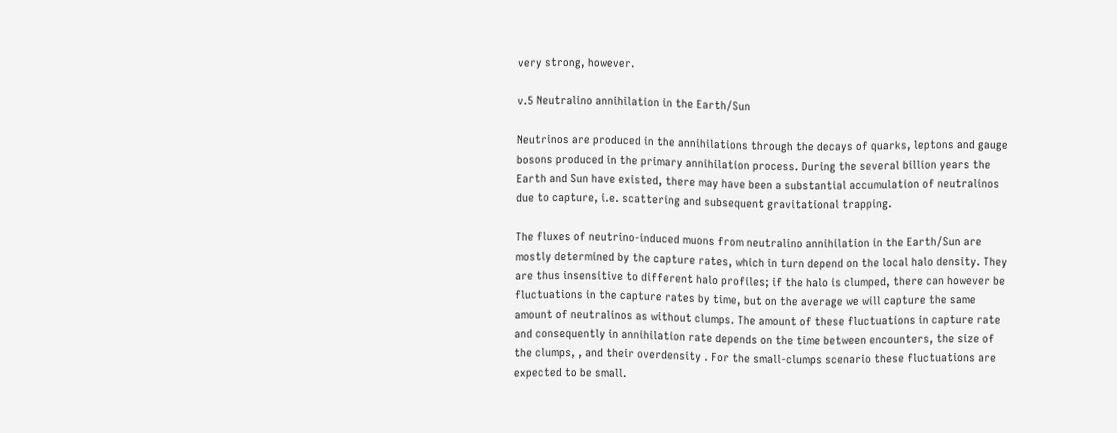very strong, however.

v.5 Neutralino annihilation in the Earth/Sun

Neutrinos are produced in the annihilations through the decays of quarks, leptons and gauge bosons produced in the primary annihilation process. During the several billion years the Earth and Sun have existed, there may have been a substantial accumulation of neutralinos due to capture, i.e. scattering and subsequent gravitational trapping.

The fluxes of neutrino-induced muons from neutralino annihilation in the Earth/Sun are mostly determined by the capture rates, which in turn depend on the local halo density. They are thus insensitive to different halo profiles; if the halo is clumped, there can however be fluctuations in the capture rates by time, but on the average we will capture the same amount of neutralinos as without clumps. The amount of these fluctuations in capture rate and consequently in annihilation rate depends on the time between encounters, the size of the clumps, , and their overdensity . For the small-clumps scenario these fluctuations are expected to be small.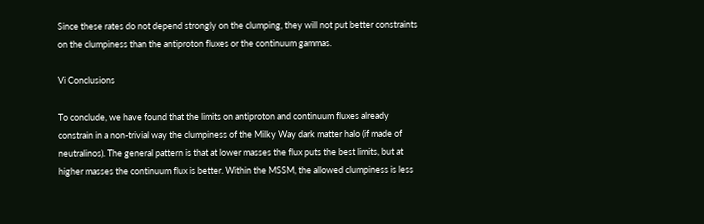Since these rates do not depend strongly on the clumping, they will not put better constraints on the clumpiness than the antiproton fluxes or the continuum gammas.

Vi Conclusions

To conclude, we have found that the limits on antiproton and continuum fluxes already constrain in a non-trivial way the clumpiness of the Milky Way dark matter halo (if made of neutralinos). The general pattern is that at lower masses the flux puts the best limits, but at higher masses the continuum flux is better. Within the MSSM, the allowed clumpiness is less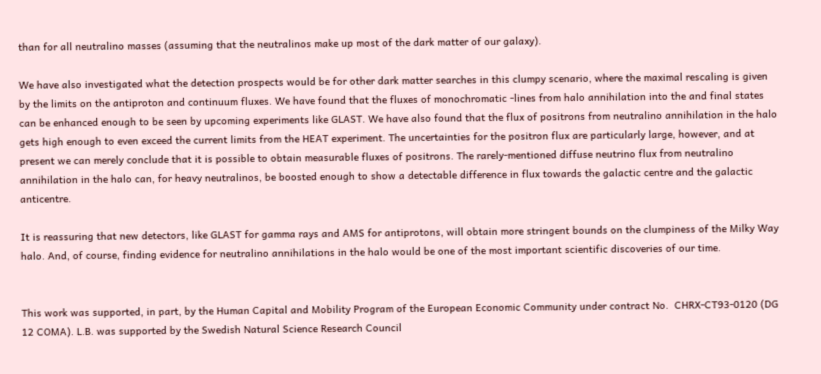than for all neutralino masses (assuming that the neutralinos make up most of the dark matter of our galaxy).

We have also investigated what the detection prospects would be for other dark matter searches in this clumpy scenario, where the maximal rescaling is given by the limits on the antiproton and continuum fluxes. We have found that the fluxes of monochromatic -lines from halo annihilation into the and final states can be enhanced enough to be seen by upcoming experiments like GLAST. We have also found that the flux of positrons from neutralino annihilation in the halo gets high enough to even exceed the current limits from the HEAT experiment. The uncertainties for the positron flux are particularly large, however, and at present we can merely conclude that it is possible to obtain measurable fluxes of positrons. The rarely-mentioned diffuse neutrino flux from neutralino annihilation in the halo can, for heavy neutralinos, be boosted enough to show a detectable difference in flux towards the galactic centre and the galactic anticentre.

It is reassuring that new detectors, like GLAST for gamma rays and AMS for antiprotons, will obtain more stringent bounds on the clumpiness of the Milky Way halo. And, of course, finding evidence for neutralino annihilations in the halo would be one of the most important scientific discoveries of our time.


This work was supported, in part, by the Human Capital and Mobility Program of the European Economic Community under contract No.  CHRX-CT93-0120 (DG 12 COMA). L.B. was supported by the Swedish Natural Science Research Council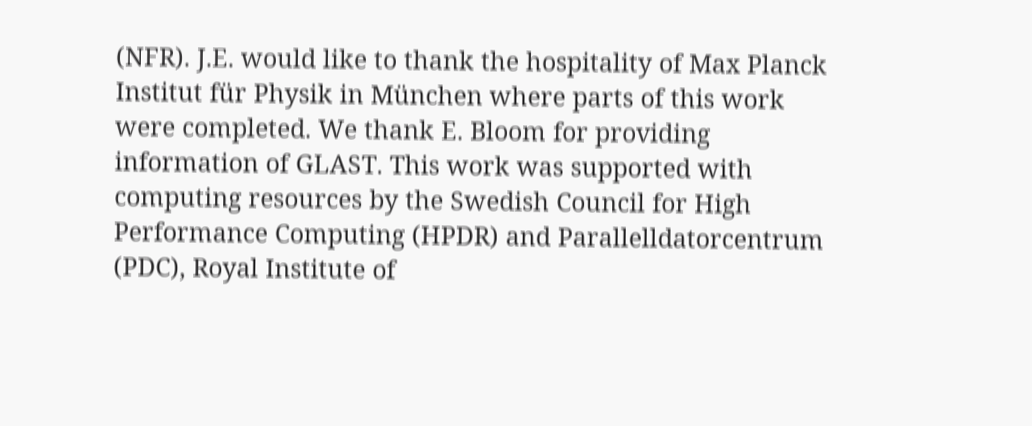(NFR). J.E. would like to thank the hospitality of Max Planck Institut für Physik in München where parts of this work were completed. We thank E. Bloom for providing information of GLAST. This work was supported with computing resources by the Swedish Council for High Performance Computing (HPDR) and Parallelldatorcentrum (PDC), Royal Institute of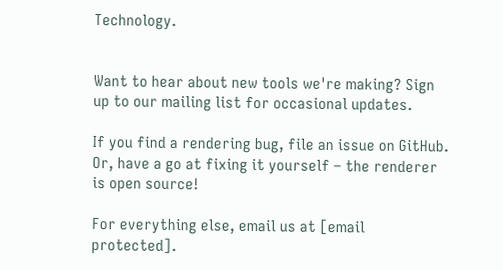Technology.


Want to hear about new tools we're making? Sign up to our mailing list for occasional updates.

If you find a rendering bug, file an issue on GitHub. Or, have a go at fixing it yourself – the renderer is open source!

For everything else, email us at [email protected].